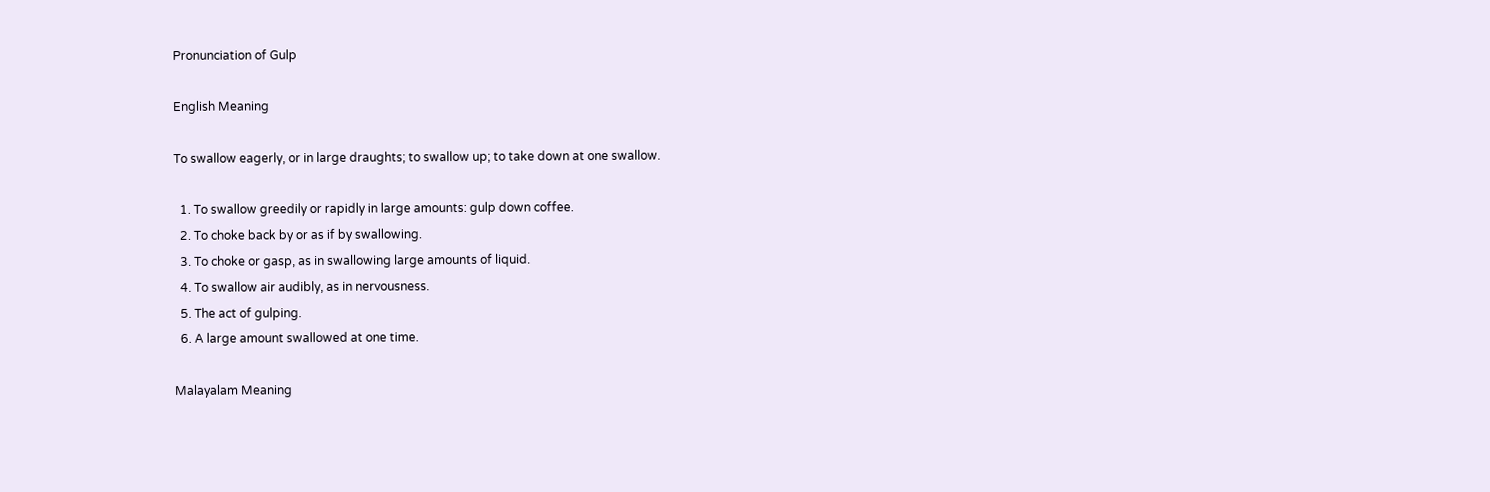Pronunciation of Gulp

English Meaning

To swallow eagerly, or in large draughts; to swallow up; to take down at one swallow.

  1. To swallow greedily or rapidly in large amounts: gulp down coffee.
  2. To choke back by or as if by swallowing.
  3. To choke or gasp, as in swallowing large amounts of liquid.
  4. To swallow air audibly, as in nervousness.
  5. The act of gulping.
  6. A large amount swallowed at one time.

Malayalam Meaning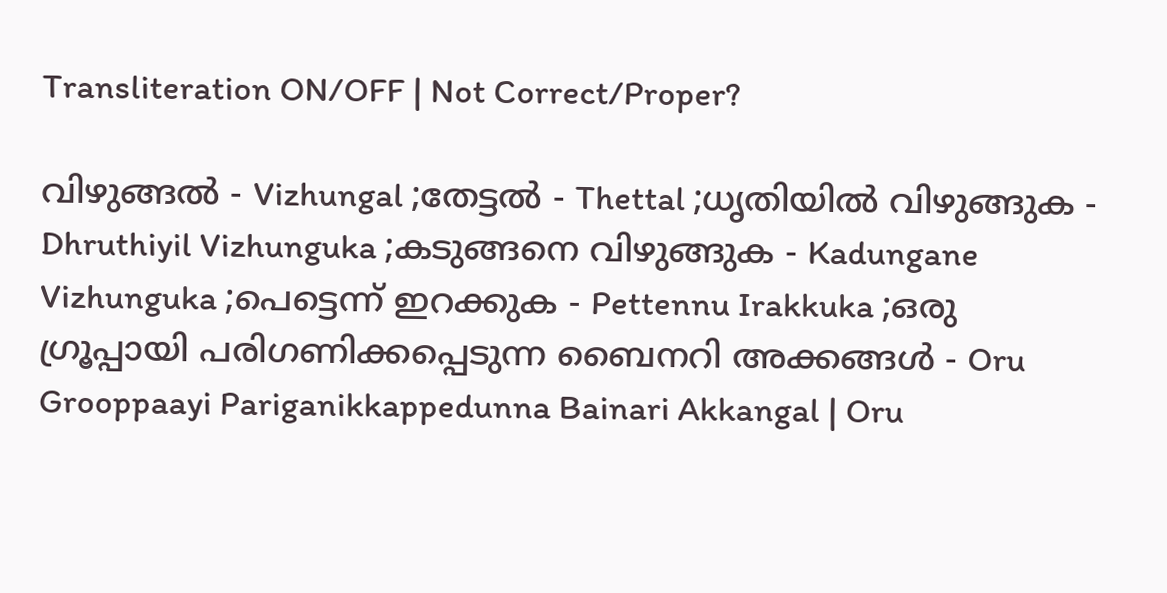Transliteration ON/OFF | Not Correct/Proper?

വിഴുങ്ങല്‍ - Vizhungal ;തേട്ടല്‍ - Thettal ;ധൃതിയില്‍ വിഴുങ്ങുക - Dhruthiyil Vizhunguka ;കടുങ്ങനെ വിഴുങ്ങുക - Kadungane Vizhunguka ;പെട്ടെന്ന്‌ ഇറക്കുക - Pettennu Irakkuka ;ഒരു ഗ്രൂപ്പായി പരിഗണിക്കപ്പെടുന്ന ബൈനറി അക്കങ്ങള്‍ - Oru Grooppaayi Pariganikkappedunna Bainari Akkangal | Oru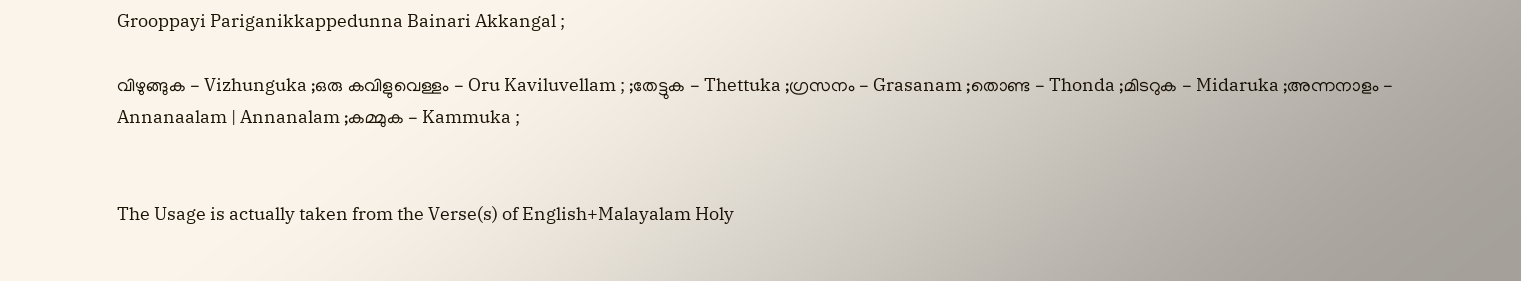Grooppayi Pariganikkappedunna Bainari Akkangal ;

വിഴുങ്ങുക - Vizhunguka ;ഒരു കവിളുവെള്ളം - Oru Kaviluvellam ; ;തേട്ടുക - Thettuka ;ഗ്രസനം - Grasanam ;തൊണ്ട - Thonda ;മിടറുക - Midaruka ;അന്നനാളം - Annanaalam | Annanalam ;കമ്മുക - Kammuka ;


The Usage is actually taken from the Verse(s) of English+Malayalam Holy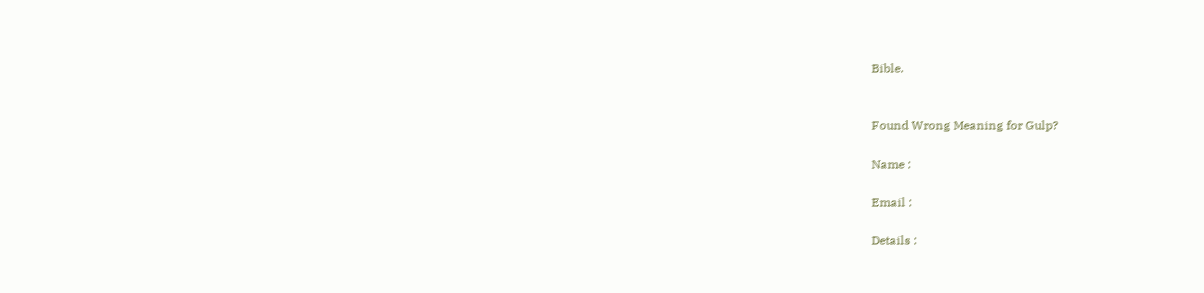Bible.


Found Wrong Meaning for Gulp?

Name :

Email :

Details :